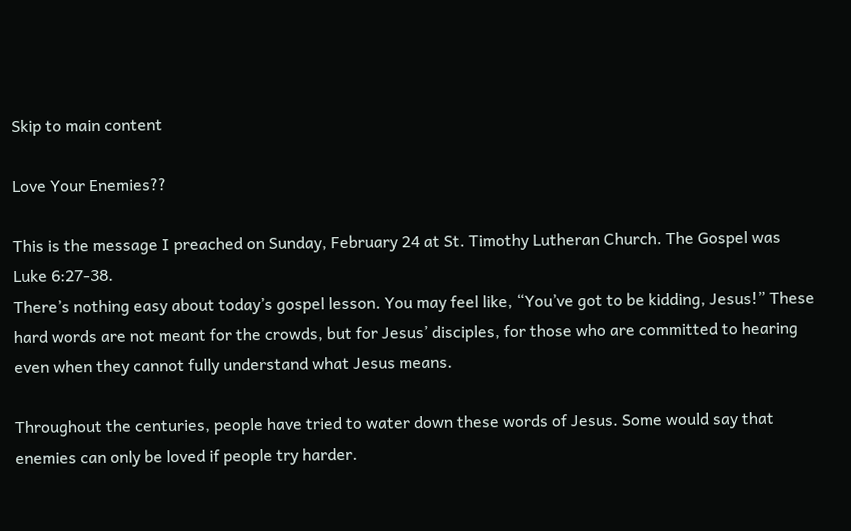Skip to main content

Love Your Enemies??

This is the message I preached on Sunday, February 24 at St. Timothy Lutheran Church. The Gospel was Luke 6:27-38.
There’s nothing easy about today’s gospel lesson. You may feel like, “You’ve got to be kidding, Jesus!” These hard words are not meant for the crowds, but for Jesus’ disciples, for those who are committed to hearing even when they cannot fully understand what Jesus means.

Throughout the centuries, people have tried to water down these words of Jesus. Some would say that enemies can only be loved if people try harder.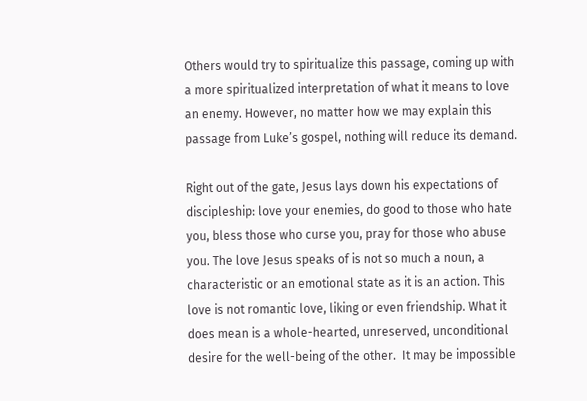Others would try to spiritualize this passage, coming up with a more spiritualized interpretation of what it means to love an enemy. However, no matter how we may explain this passage from Luke’s gospel, nothing will reduce its demand.

Right out of the gate, Jesus lays down his expectations of discipleship: love your enemies, do good to those who hate you, bless those who curse you, pray for those who abuse you. The love Jesus speaks of is not so much a noun, a characteristic or an emotional state as it is an action. This love is not romantic love, liking or even friendship. What it does mean is a whole-hearted, unreserved, unconditional desire for the well-being of the other.  It may be impossible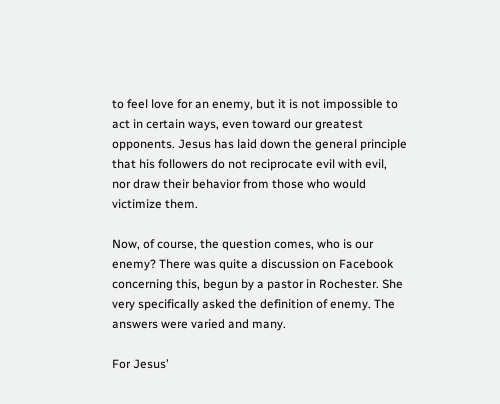to feel love for an enemy, but it is not impossible to act in certain ways, even toward our greatest opponents. Jesus has laid down the general principle that his followers do not reciprocate evil with evil, nor draw their behavior from those who would victimize them.

Now, of course, the question comes, who is our enemy? There was quite a discussion on Facebook concerning this, begun by a pastor in Rochester. She very specifically asked the definition of enemy. The answers were varied and many.

For Jesus’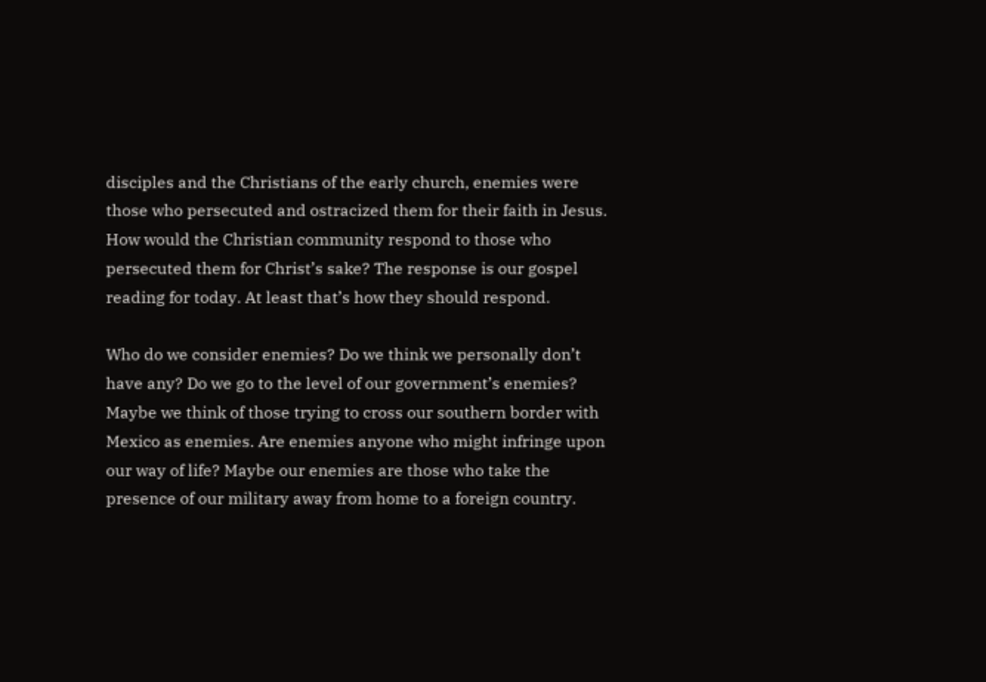disciples and the Christians of the early church, enemies were those who persecuted and ostracized them for their faith in Jesus. How would the Christian community respond to those who persecuted them for Christ’s sake? The response is our gospel reading for today. At least that’s how they should respond.

Who do we consider enemies? Do we think we personally don’t have any? Do we go to the level of our government’s enemies? Maybe we think of those trying to cross our southern border with Mexico as enemies. Are enemies anyone who might infringe upon our way of life? Maybe our enemies are those who take the presence of our military away from home to a foreign country.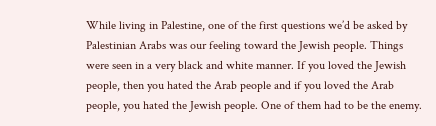While living in Palestine, one of the first questions we’d be asked by Palestinian Arabs was our feeling toward the Jewish people. Things were seen in a very black and white manner. If you loved the Jewish people, then you hated the Arab people and if you loved the Arab people, you hated the Jewish people. One of them had to be the enemy.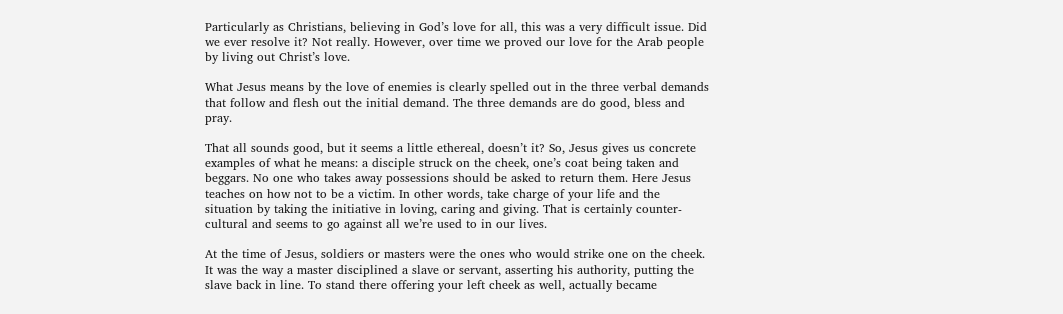Particularly as Christians, believing in God’s love for all, this was a very difficult issue. Did we ever resolve it? Not really. However, over time we proved our love for the Arab people by living out Christ’s love.

What Jesus means by the love of enemies is clearly spelled out in the three verbal demands that follow and flesh out the initial demand. The three demands are do good, bless and pray.

That all sounds good, but it seems a little ethereal, doesn’t it? So, Jesus gives us concrete examples of what he means: a disciple struck on the cheek, one’s coat being taken and beggars. No one who takes away possessions should be asked to return them. Here Jesus teaches on how not to be a victim. In other words, take charge of your life and the situation by taking the initiative in loving, caring and giving. That is certainly counter-cultural and seems to go against all we’re used to in our lives.

At the time of Jesus, soldiers or masters were the ones who would strike one on the cheek. It was the way a master disciplined a slave or servant, asserting his authority, putting the slave back in line. To stand there offering your left cheek as well, actually became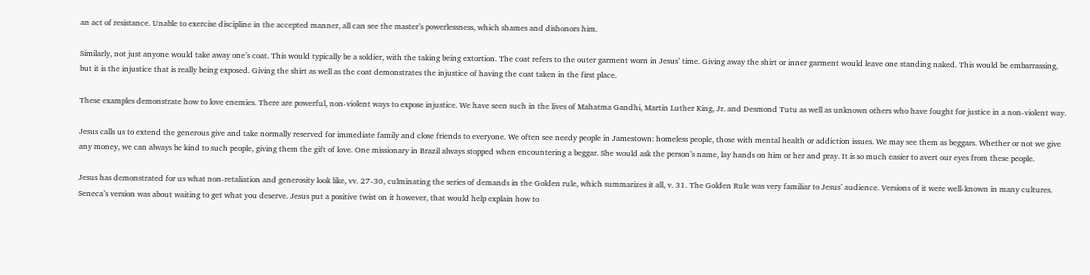an act of resistance. Unable to exercise discipline in the accepted manner, all can see the master’s powerlessness, which shames and dishonors him.

Similarly, not just anyone would take away one’s coat. This would typically be a soldier, with the taking being extortion. The coat refers to the outer garment worn in Jesus’ time. Giving away the shirt or inner garment would leave one standing naked. This would be embarrassing, but it is the injustice that is really being exposed. Giving the shirt as well as the coat demonstrates the injustice of having the coat taken in the first place.

These examples demonstrate how to love enemies. There are powerful, non-violent ways to expose injustice. We have seen such in the lives of Mahatma Gandhi, Martin Luther King, Jr. and Desmond Tutu as well as unknown others who have fought for justice in a non-violent way.

Jesus calls us to extend the generous give and take normally reserved for immediate family and close friends to everyone. We often see needy people in Jamestown: homeless people, those with mental health or addiction issues. We may see them as beggars. Whether or not we give any money, we can always be kind to such people, giving them the gift of love. One missionary in Brazil always stopped when encountering a beggar. She would ask the person’s name, lay hands on him or her and pray. It is so much easier to avert our eyes from these people.

Jesus has demonstrated for us what non-retaliation and generosity look like, vv. 27-30, culminating the series of demands in the Golden rule, which summarizes it all, v. 31. The Golden Rule was very familiar to Jesus’ audience. Versions of it were well-known in many cultures. Seneca’s version was about waiting to get what you deserve. Jesus put a positive twist on it however, that would help explain how to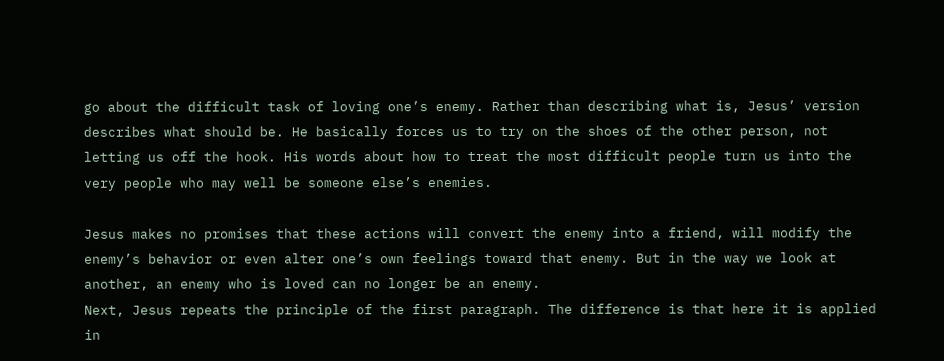go about the difficult task of loving one’s enemy. Rather than describing what is, Jesus’ version describes what should be. He basically forces us to try on the shoes of the other person, not letting us off the hook. His words about how to treat the most difficult people turn us into the very people who may well be someone else’s enemies.

Jesus makes no promises that these actions will convert the enemy into a friend, will modify the enemy’s behavior or even alter one’s own feelings toward that enemy. But in the way we look at another, an enemy who is loved can no longer be an enemy.
Next, Jesus repeats the principle of the first paragraph. The difference is that here it is applied in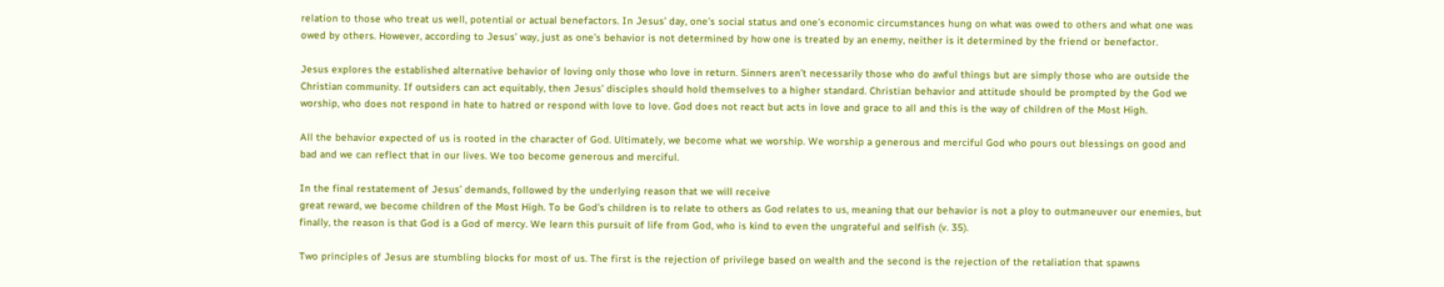relation to those who treat us well, potential or actual benefactors. In Jesus’ day, one’s social status and one’s economic circumstances hung on what was owed to others and what one was owed by others. However, according to Jesus’ way, just as one’s behavior is not determined by how one is treated by an enemy, neither is it determined by the friend or benefactor.

Jesus explores the established alternative behavior of loving only those who love in return. Sinners aren’t necessarily those who do awful things but are simply those who are outside the Christian community. If outsiders can act equitably, then Jesus’ disciples should hold themselves to a higher standard. Christian behavior and attitude should be prompted by the God we worship, who does not respond in hate to hatred or respond with love to love. God does not react but acts in love and grace to all and this is the way of children of the Most High.

All the behavior expected of us is rooted in the character of God. Ultimately, we become what we worship. We worship a generous and merciful God who pours out blessings on good and bad and we can reflect that in our lives. We too become generous and merciful.

In the final restatement of Jesus’ demands, followed by the underlying reason that we will receive
great reward, we become children of the Most High. To be God’s children is to relate to others as God relates to us, meaning that our behavior is not a ploy to outmaneuver our enemies, but finally, the reason is that God is a God of mercy. We learn this pursuit of life from God, who is kind to even the ungrateful and selfish (v. 35).

Two principles of Jesus are stumbling blocks for most of us. The first is the rejection of privilege based on wealth and the second is the rejection of the retaliation that spawns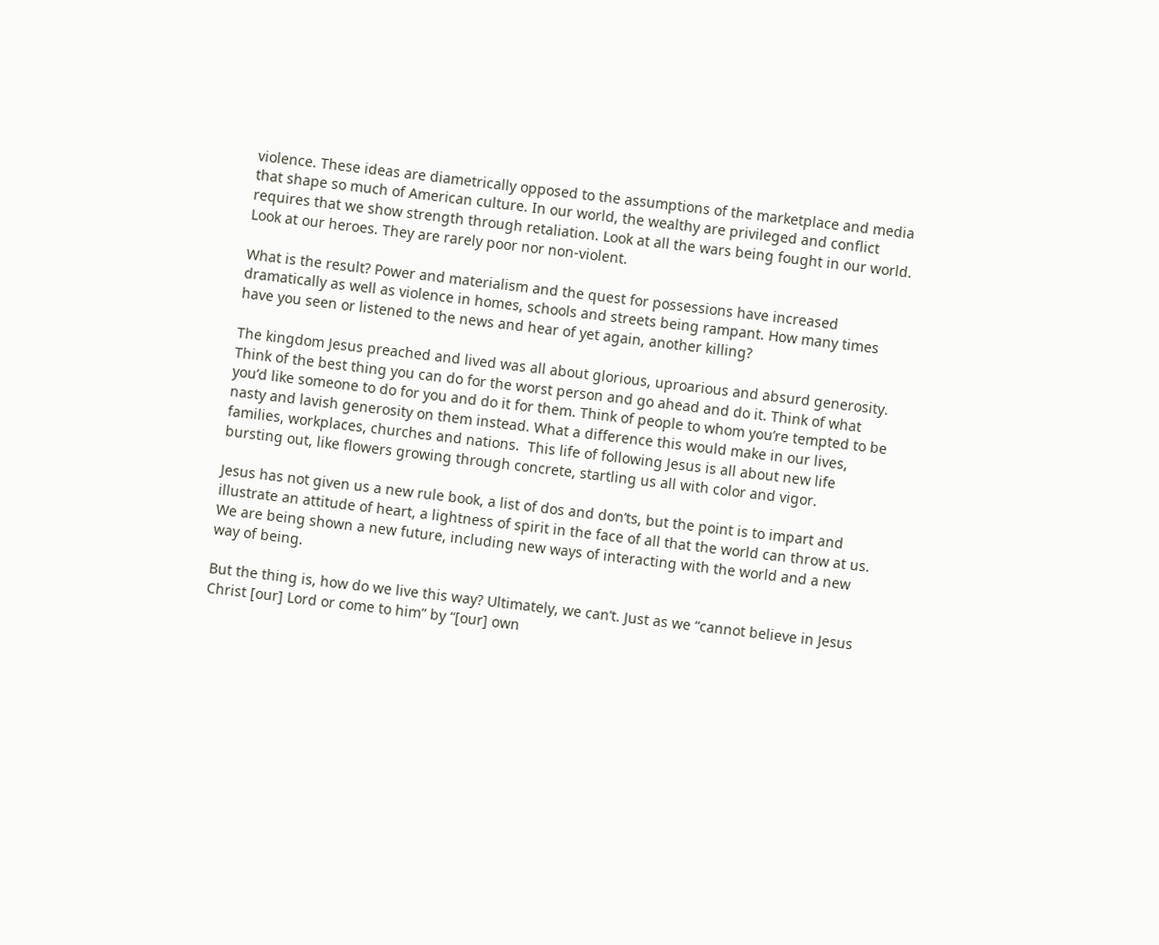violence. These ideas are diametrically opposed to the assumptions of the marketplace and media that shape so much of American culture. In our world, the wealthy are privileged and conflict requires that we show strength through retaliation. Look at all the wars being fought in our world. Look at our heroes. They are rarely poor nor non-violent.

What is the result? Power and materialism and the quest for possessions have increased dramatically as well as violence in homes, schools and streets being rampant. How many times have you seen or listened to the news and hear of yet again, another killing?

The kingdom Jesus preached and lived was all about glorious, uproarious and absurd generosity. Think of the best thing you can do for the worst person and go ahead and do it. Think of what you’d like someone to do for you and do it for them. Think of people to whom you’re tempted to be nasty and lavish generosity on them instead. What a difference this would make in our lives, families, workplaces, churches and nations.  This life of following Jesus is all about new life bursting out, like flowers growing through concrete, startling us all with color and vigor.

Jesus has not given us a new rule book, a list of dos and don’ts, but the point is to impart and illustrate an attitude of heart, a lightness of spirit in the face of all that the world can throw at us. We are being shown a new future, including new ways of interacting with the world and a new way of being.

But the thing is, how do we live this way? Ultimately, we can’t. Just as we “cannot believe in Jesus Christ [our] Lord or come to him” by “[our] own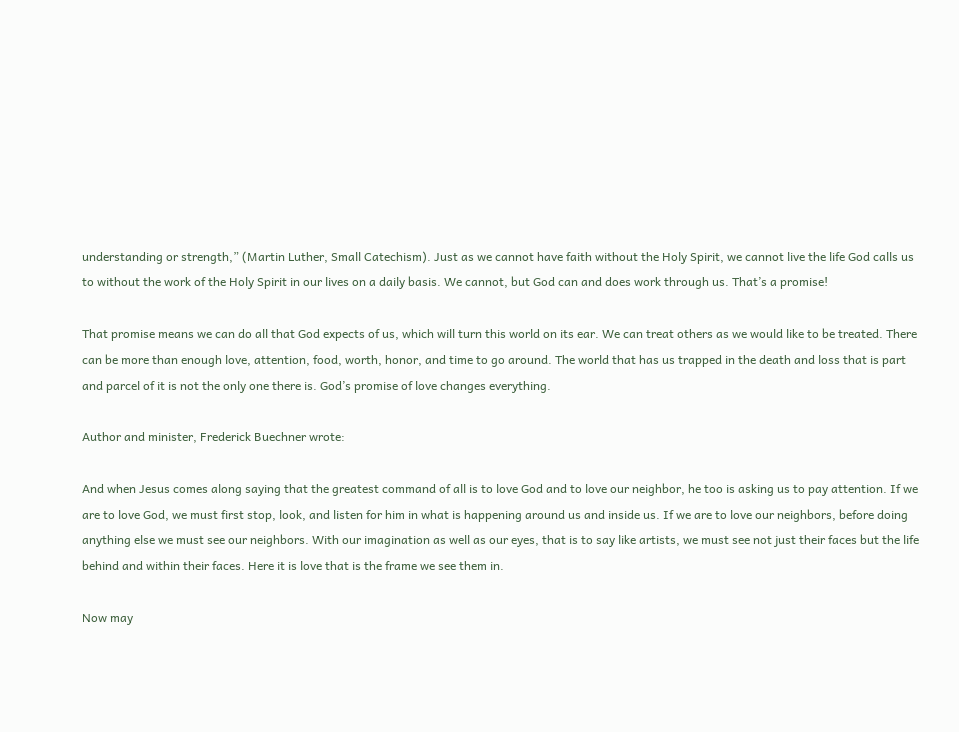understanding or strength,” (Martin Luther, Small Catechism). Just as we cannot have faith without the Holy Spirit, we cannot live the life God calls us to without the work of the Holy Spirit in our lives on a daily basis. We cannot, but God can and does work through us. That’s a promise!

That promise means we can do all that God expects of us, which will turn this world on its ear. We can treat others as we would like to be treated. There can be more than enough love, attention, food, worth, honor, and time to go around. The world that has us trapped in the death and loss that is part and parcel of it is not the only one there is. God’s promise of love changes everything.

Author and minister, Frederick Buechner wrote:

And when Jesus comes along saying that the greatest command of all is to love God and to love our neighbor, he too is asking us to pay attention. If we are to love God, we must first stop, look, and listen for him in what is happening around us and inside us. If we are to love our neighbors, before doing anything else we must see our neighbors. With our imagination as well as our eyes, that is to say like artists, we must see not just their faces but the life behind and within their faces. Here it is love that is the frame we see them in.

Now may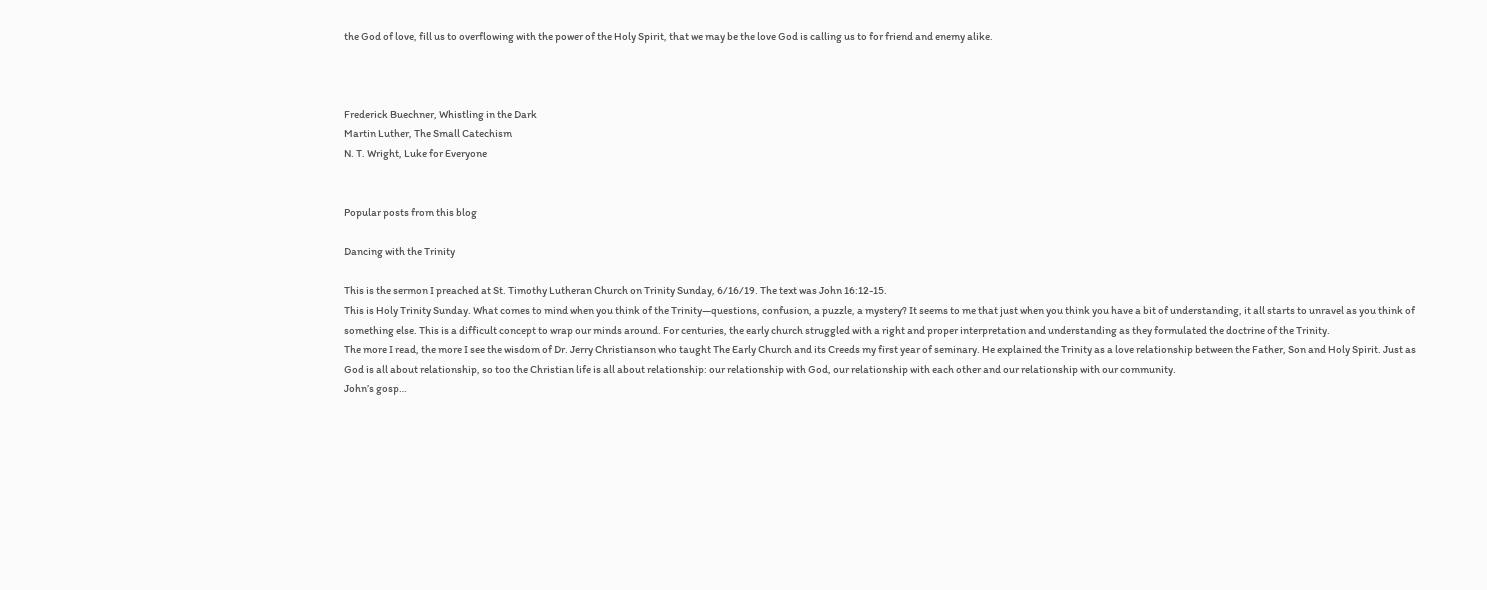the God of love, fill us to overflowing with the power of the Holy Spirit, that we may be the love God is calling us to for friend and enemy alike.



Frederick Buechner, Whistling in the Dark
Martin Luther, The Small Catechism
N. T. Wright, Luke for Everyone


Popular posts from this blog

Dancing with the Trinity

This is the sermon I preached at St. Timothy Lutheran Church on Trinity Sunday, 6/16/19. The text was John 16:12-15.
This is Holy Trinity Sunday. What comes to mind when you think of the Trinity—questions, confusion, a puzzle, a mystery? It seems to me that just when you think you have a bit of understanding, it all starts to unravel as you think of something else. This is a difficult concept to wrap our minds around. For centuries, the early church struggled with a right and proper interpretation and understanding as they formulated the doctrine of the Trinity.
The more I read, the more I see the wisdom of Dr. Jerry Christianson who taught The Early Church and its Creeds my first year of seminary. He explained the Trinity as a love relationship between the Father, Son and Holy Spirit. Just as God is all about relationship, so too the Christian life is all about relationship: our relationship with God, our relationship with each other and our relationship with our community.
John’s gosp…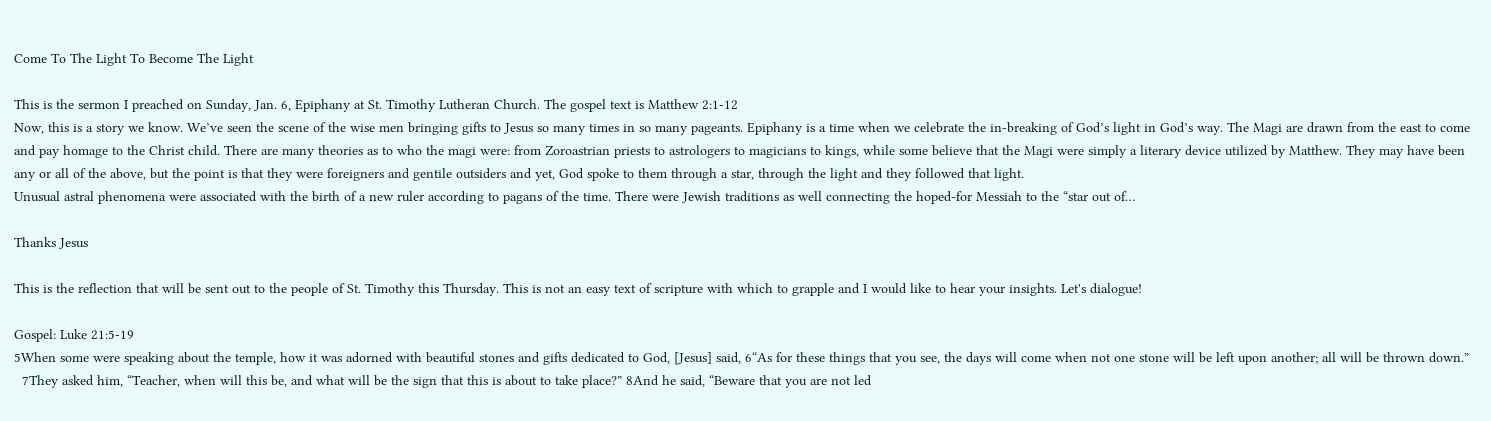Come To The Light To Become The Light

This is the sermon I preached on Sunday, Jan. 6, Epiphany at St. Timothy Lutheran Church. The gospel text is Matthew 2:1-12
Now, this is a story we know. We’ve seen the scene of the wise men bringing gifts to Jesus so many times in so many pageants. Epiphany is a time when we celebrate the in-breaking of God’s light in God’s way. The Magi are drawn from the east to come and pay homage to the Christ child. There are many theories as to who the magi were: from Zoroastrian priests to astrologers to magicians to kings, while some believe that the Magi were simply a literary device utilized by Matthew. They may have been any or all of the above, but the point is that they were foreigners and gentile outsiders and yet, God spoke to them through a star, through the light and they followed that light.
Unusual astral phenomena were associated with the birth of a new ruler according to pagans of the time. There were Jewish traditions as well connecting the hoped-for Messiah to the “star out of…

Thanks Jesus

This is the reflection that will be sent out to the people of St. Timothy this Thursday. This is not an easy text of scripture with which to grapple and I would like to hear your insights. Let's dialogue!

Gospel: Luke 21:5-19
5When some were speaking about the temple, how it was adorned with beautiful stones and gifts dedicated to God, [Jesus] said, 6“As for these things that you see, the days will come when not one stone will be left upon another; all will be thrown down.”
  7They asked him, “Teacher, when will this be, and what will be the sign that this is about to take place?” 8And he said, “Beware that you are not led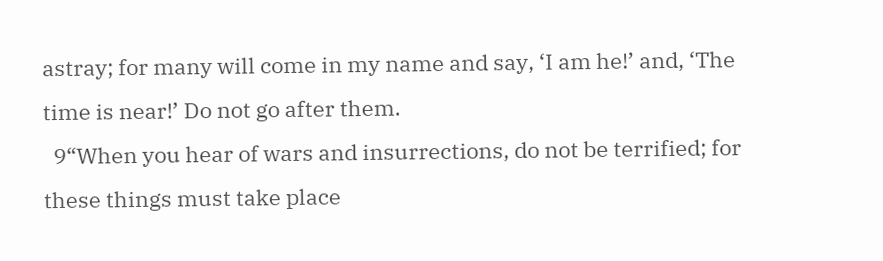astray; for many will come in my name and say, ‘I am he!’ and, ‘The time is near!’ Do not go after them.
  9“When you hear of wars and insurrections, do not be terrified; for these things must take place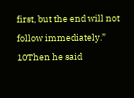first, but the end will not follow immediately.” 10Then he said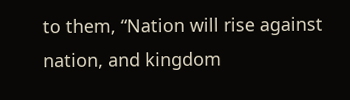to them, “Nation will rise against nation, and kingdom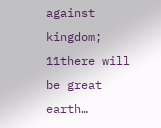against kingdom; 11there will be great earth…